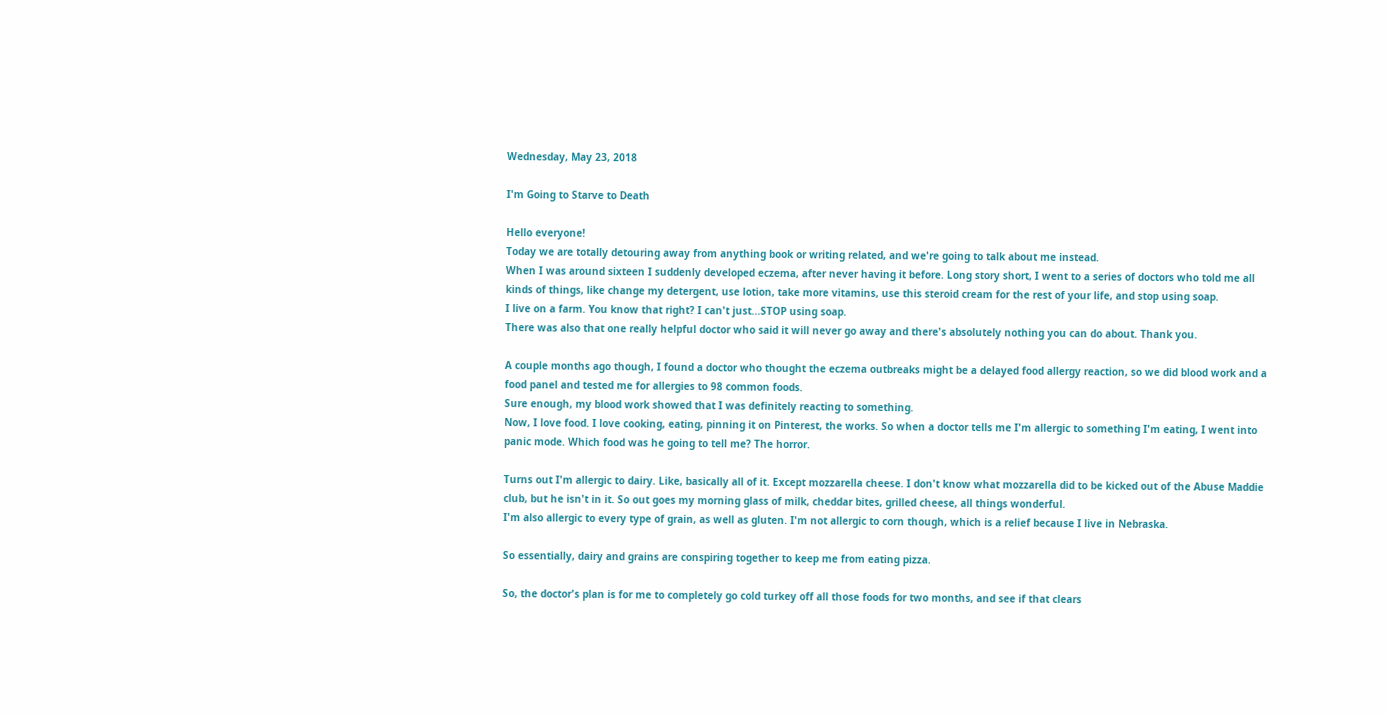Wednesday, May 23, 2018

I'm Going to Starve to Death

Hello everyone!
Today we are totally detouring away from anything book or writing related, and we're going to talk about me instead.
When I was around sixteen I suddenly developed eczema, after never having it before. Long story short, I went to a series of doctors who told me all kinds of things, like change my detergent, use lotion, take more vitamins, use this steroid cream for the rest of your life, and stop using soap.
I live on a farm. You know that right? I can't just...STOP using soap.
There was also that one really helpful doctor who said it will never go away and there's absolutely nothing you can do about. Thank you.

A couple months ago though, I found a doctor who thought the eczema outbreaks might be a delayed food allergy reaction, so we did blood work and a food panel and tested me for allergies to 98 common foods.
Sure enough, my blood work showed that I was definitely reacting to something.
Now, I love food. I love cooking, eating, pinning it on Pinterest, the works. So when a doctor tells me I'm allergic to something I'm eating, I went into panic mode. Which food was he going to tell me? The horror.

Turns out I'm allergic to dairy. Like, basically all of it. Except mozzarella cheese. I don't know what mozzarella did to be kicked out of the Abuse Maddie club, but he isn't in it. So out goes my morning glass of milk, cheddar bites, grilled cheese, all things wonderful.
I'm also allergic to every type of grain, as well as gluten. I'm not allergic to corn though, which is a relief because I live in Nebraska.

So essentially, dairy and grains are conspiring together to keep me from eating pizza.

So, the doctor's plan is for me to completely go cold turkey off all those foods for two months, and see if that clears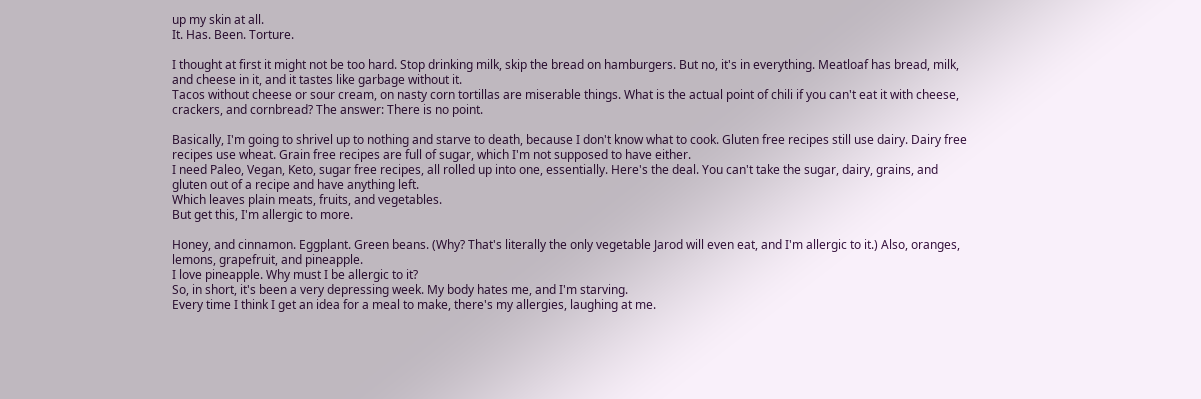up my skin at all.
It. Has. Been. Torture.

I thought at first it might not be too hard. Stop drinking milk, skip the bread on hamburgers. But no, it's in everything. Meatloaf has bread, milk, and cheese in it, and it tastes like garbage without it.
Tacos without cheese or sour cream, on nasty corn tortillas are miserable things. What is the actual point of chili if you can't eat it with cheese, crackers, and cornbread? The answer: There is no point.

Basically, I'm going to shrivel up to nothing and starve to death, because I don't know what to cook. Gluten free recipes still use dairy. Dairy free recipes use wheat. Grain free recipes are full of sugar, which I'm not supposed to have either.
I need Paleo, Vegan, Keto, sugar free recipes, all rolled up into one, essentially. Here's the deal. You can't take the sugar, dairy, grains, and gluten out of a recipe and have anything left.
Which leaves plain meats, fruits, and vegetables.
But get this, I'm allergic to more.

Honey, and cinnamon. Eggplant. Green beans. (Why? That's literally the only vegetable Jarod will even eat, and I'm allergic to it.) Also, oranges, lemons, grapefruit, and pineapple.
I love pineapple. Why must I be allergic to it?
So, in short, it's been a very depressing week. My body hates me, and I'm starving.
Every time I think I get an idea for a meal to make, there's my allergies, laughing at me.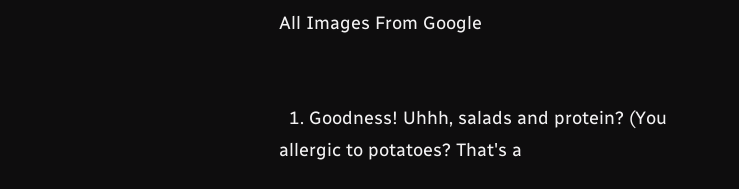All Images From Google


  1. Goodness! Uhhh, salads and protein? (You allergic to potatoes? That's a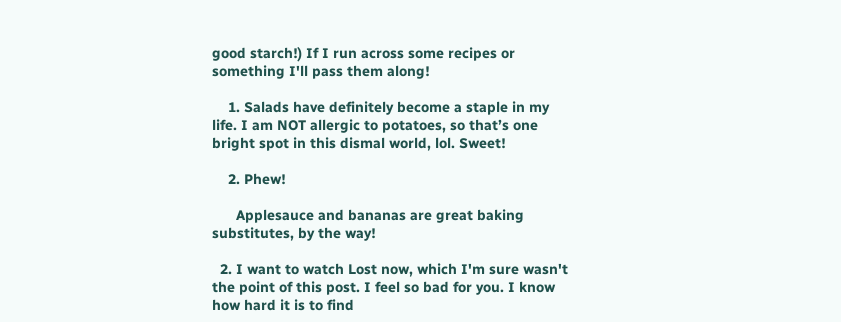good starch!) If I run across some recipes or something I'll pass them along!

    1. Salads have definitely become a staple in my life. I am NOT allergic to potatoes, so that’s one bright spot in this dismal world, lol. Sweet!

    2. Phew!

      Applesauce and bananas are great baking substitutes, by the way!

  2. I want to watch Lost now, which I'm sure wasn't the point of this post. I feel so bad for you. I know how hard it is to find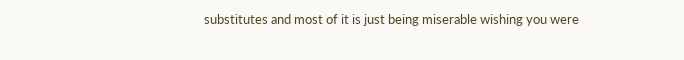substitutes and most of it is just being miserable wishing you were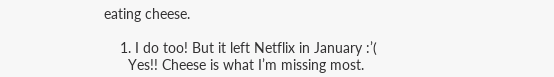eating cheese.

    1. I do too! But it left Netflix in January :’(
      Yes!! Cheese is what I’m missing most.